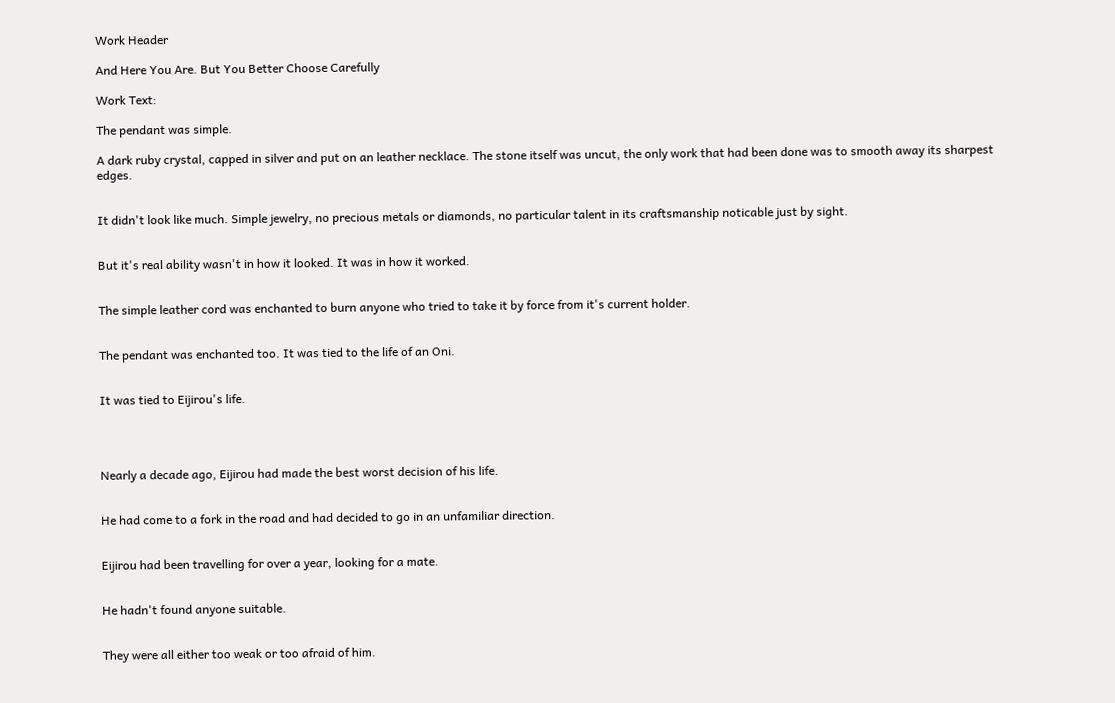Work Header

And Here You Are. But You Better Choose Carefully

Work Text:

The pendant was simple.

A dark ruby crystal, capped in silver and put on an leather necklace. The stone itself was uncut, the only work that had been done was to smooth away its sharpest edges.


It didn't look like much. Simple jewelry, no precious metals or diamonds, no particular talent in its craftsmanship noticable just by sight.


But it's real ability wasn't in how it looked. It was in how it worked.


The simple leather cord was enchanted to burn anyone who tried to take it by force from it's current holder.


The pendant was enchanted too. It was tied to the life of an Oni.


It was tied to Eijirou's life.




Nearly a decade ago, Eijirou had made the best worst decision of his life.


He had come to a fork in the road and had decided to go in an unfamiliar direction.


Eijirou had been travelling for over a year, looking for a mate.


He hadn't found anyone suitable.


They were all either too weak or too afraid of him.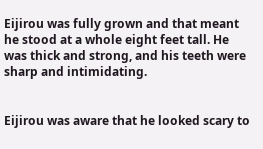Eijirou was fully grown and that meant he stood at a whole eight feet tall. He was thick and strong, and his teeth were sharp and intimidating.


Eijirou was aware that he looked scary to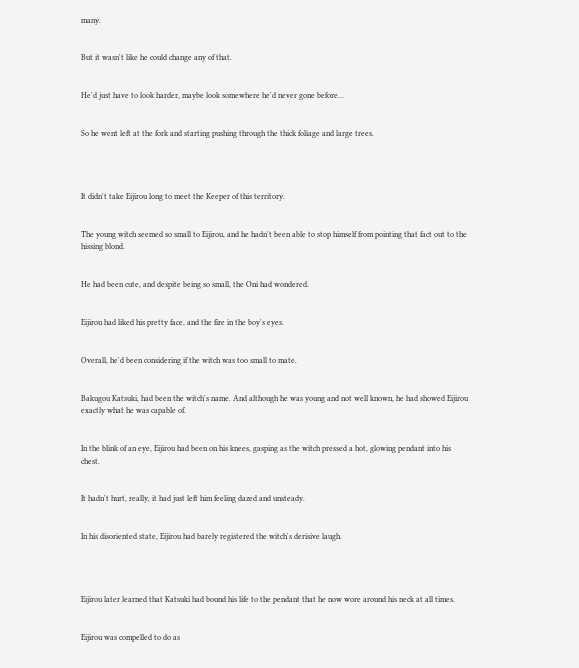many.


But it wasn't like he could change any of that.


He'd just have to look harder, maybe look somewhere he'd never gone before...


So he went left at the fork and starting pushing through the thick foliage and large trees.




It didn't take Eijirou long to meet the Keeper of this territory.


The young witch seemed so small to Eijirou, and he hadn't been able to stop himself from pointing that fact out to the hissing blond.


He had been cute, and despite being so small, the Oni had wondered.


Eijirou had liked his pretty face, and the fire in the boy's eyes.


Overall, he'd been considering if the witch was too small to mate.


Bakugou Katsuki, had been the witch's name. And although he was young and not well known, he had showed Eijirou exactly what he was capable of.


In the blink of an eye, Eijirou had been on his knees, gasping as the witch pressed a hot, glowing pendant into his chest.


It hadn't hurt, really, it had just left him feeling dazed and unsteady.


In his disoriented state, Eijirou had barely registered the witch's derisive laugh.




Eijirou later learned that Katsuki had bound his life to the pendant that he now wore around his neck at all times.


Eijirou was compelled to do as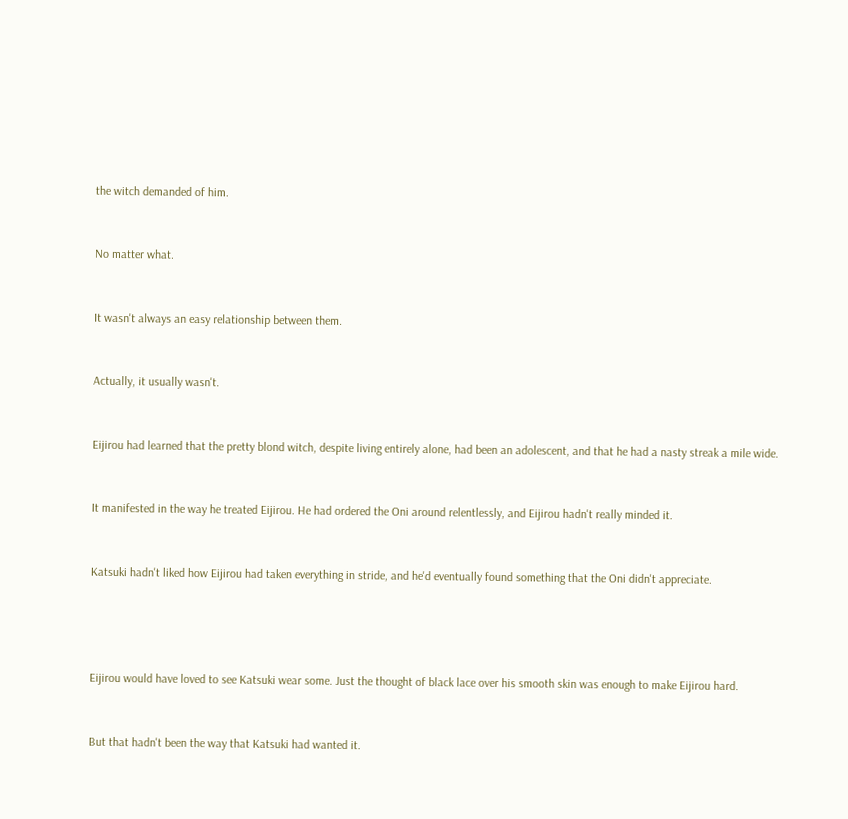the witch demanded of him.


No matter what.


It wasn't always an easy relationship between them.


Actually, it usually wasn't.


Eijirou had learned that the pretty blond witch, despite living entirely alone, had been an adolescent, and that he had a nasty streak a mile wide.


It manifested in the way he treated Eijirou. He had ordered the Oni around relentlessly, and Eijirou hadn't really minded it.


Katsuki hadn't liked how Eijirou had taken everything in stride, and he'd eventually found something that the Oni didn't appreciate.




Eijirou would have loved to see Katsuki wear some. Just the thought of black lace over his smooth skin was enough to make Eijirou hard.


But that hadn't been the way that Katsuki had wanted it.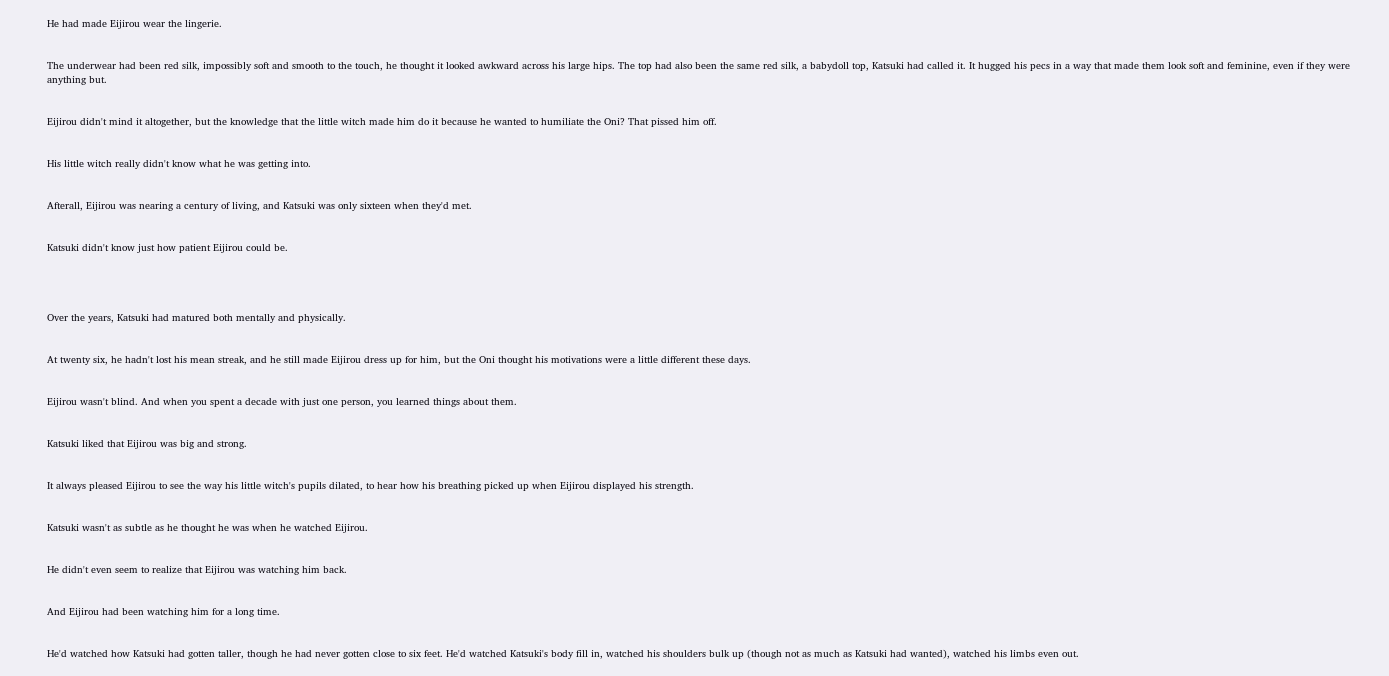He had made Eijirou wear the lingerie.


The underwear had been red silk, impossibly soft and smooth to the touch, he thought it looked awkward across his large hips. The top had also been the same red silk, a babydoll top, Katsuki had called it. It hugged his pecs in a way that made them look soft and feminine, even if they were anything but.


Eijirou didn't mind it altogether, but the knowledge that the little witch made him do it because he wanted to humiliate the Oni? That pissed him off.


His little witch really didn't know what he was getting into.


Afterall, Eijirou was nearing a century of living, and Katsuki was only sixteen when they'd met.


Katsuki didn't know just how patient Eijirou could be.




Over the years, Katsuki had matured both mentally and physically.


At twenty six, he hadn't lost his mean streak, and he still made Eijirou dress up for him, but the Oni thought his motivations were a little different these days.


Eijirou wasn't blind. And when you spent a decade with just one person, you learned things about them.


Katsuki liked that Eijirou was big and strong.


It always pleased Eijirou to see the way his little witch's pupils dilated, to hear how his breathing picked up when Eijirou displayed his strength.


Katsuki wasn't as subtle as he thought he was when he watched Eijirou.


He didn't even seem to realize that Eijirou was watching him back.


And Eijirou had been watching him for a long time.


He'd watched how Katsuki had gotten taller, though he had never gotten close to six feet. He'd watched Katsuki's body fill in, watched his shoulders bulk up (though not as much as Katsuki had wanted), watched his limbs even out.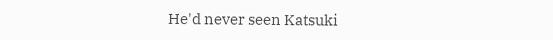He'd never seen Katsuki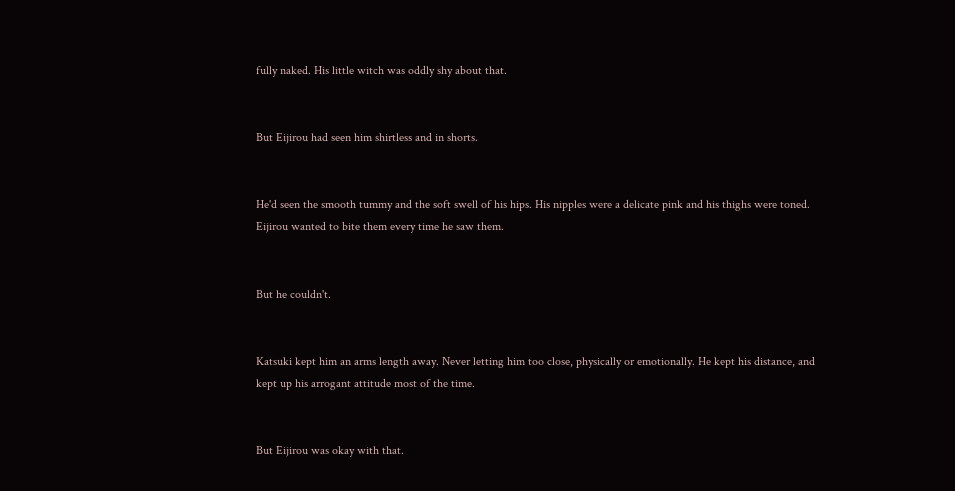fully naked. His little witch was oddly shy about that.


But Eijirou had seen him shirtless and in shorts.


He'd seen the smooth tummy and the soft swell of his hips. His nipples were a delicate pink and his thighs were toned. Eijirou wanted to bite them every time he saw them.


But he couldn't.


Katsuki kept him an arms length away. Never letting him too close, physically or emotionally. He kept his distance, and kept up his arrogant attitude most of the time.


But Eijirou was okay with that.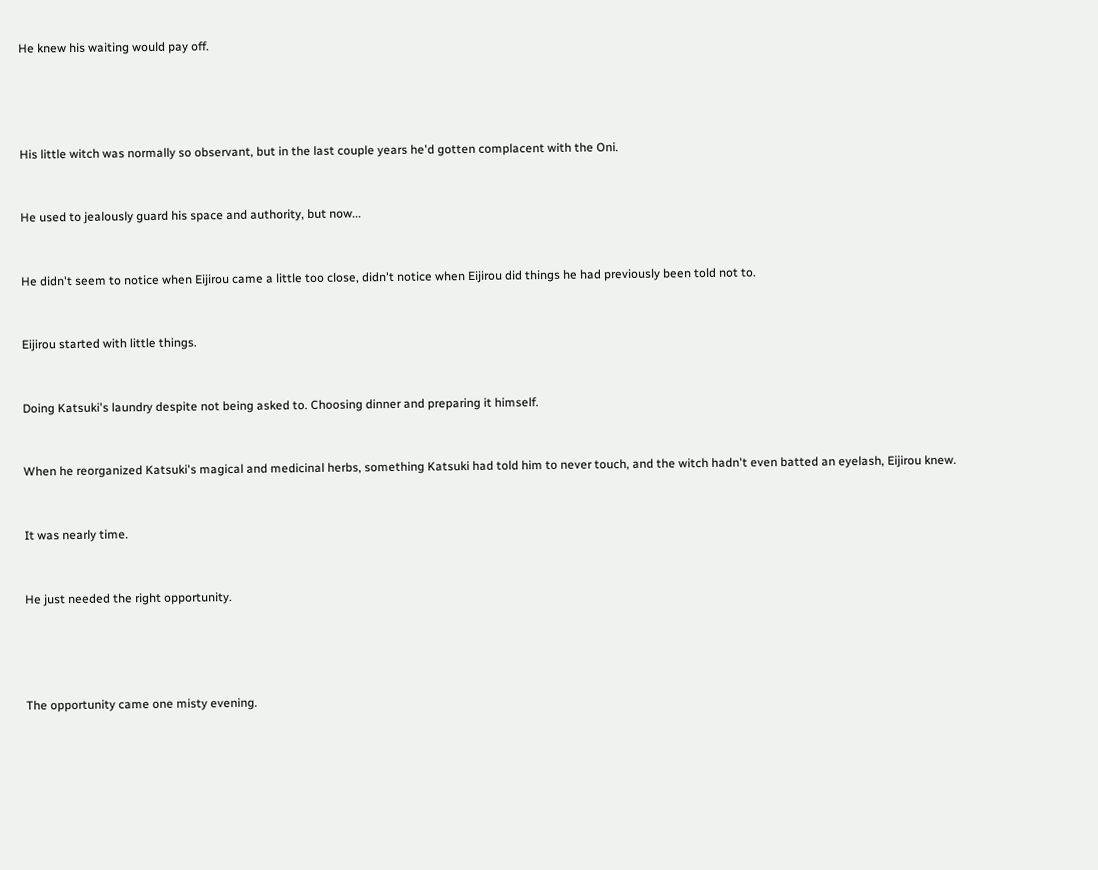He knew his waiting would pay off.




His little witch was normally so observant, but in the last couple years he'd gotten complacent with the Oni.


He used to jealously guard his space and authority, but now...


He didn't seem to notice when Eijirou came a little too close, didn't notice when Eijirou did things he had previously been told not to.


Eijirou started with little things.


Doing Katsuki's laundry despite not being asked to. Choosing dinner and preparing it himself.


When he reorganized Katsuki's magical and medicinal herbs, something Katsuki had told him to never touch, and the witch hadn't even batted an eyelash, Eijirou knew.


It was nearly time.


He just needed the right opportunity.




The opportunity came one misty evening.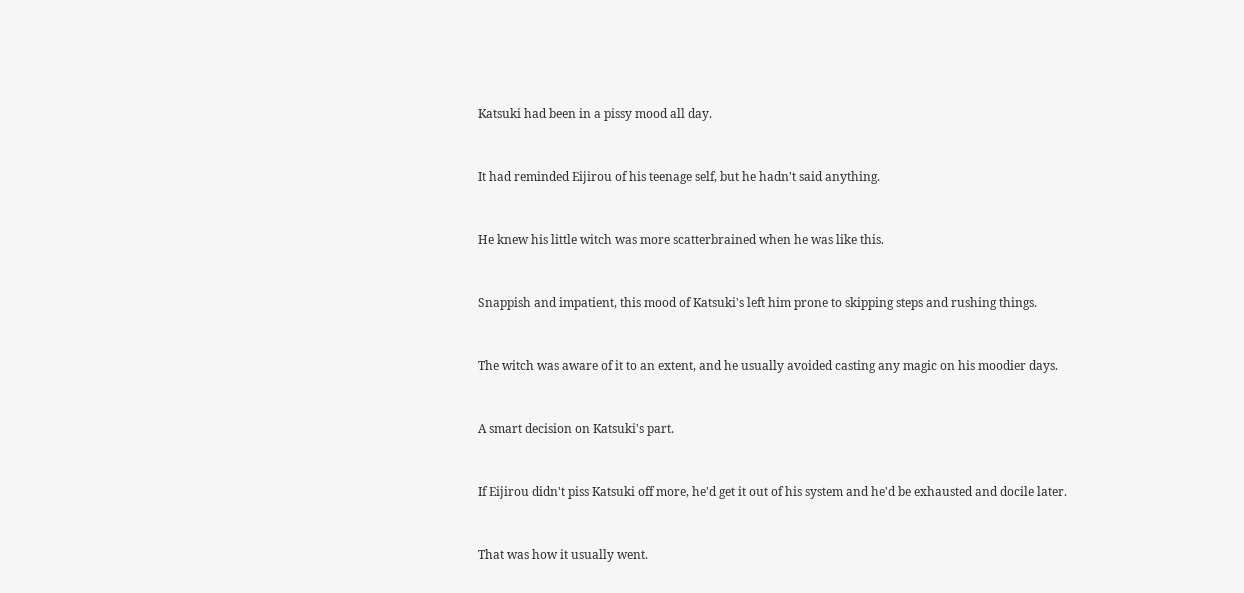Katsuki had been in a pissy mood all day.


It had reminded Eijirou of his teenage self, but he hadn't said anything.


He knew his little witch was more scatterbrained when he was like this.


Snappish and impatient, this mood of Katsuki's left him prone to skipping steps and rushing things.


The witch was aware of it to an extent, and he usually avoided casting any magic on his moodier days.


A smart decision on Katsuki's part.


If Eijirou didn't piss Katsuki off more, he'd get it out of his system and he'd be exhausted and docile later.


That was how it usually went.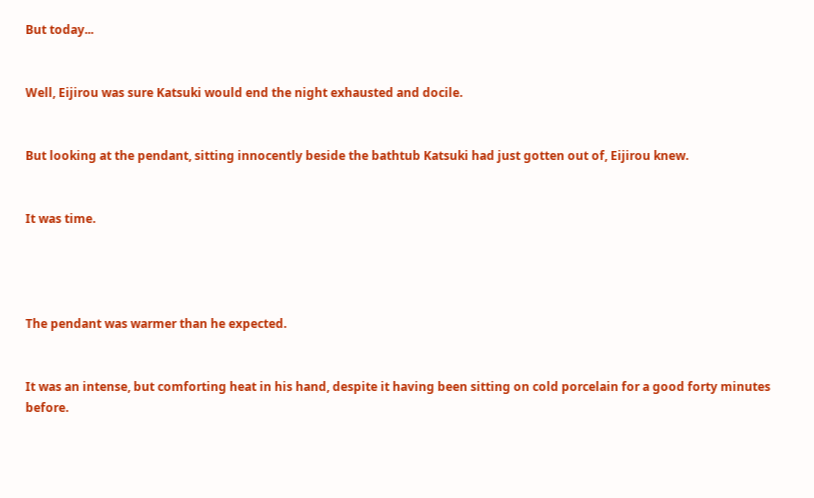But today...


Well, Eijirou was sure Katsuki would end the night exhausted and docile.


But looking at the pendant, sitting innocently beside the bathtub Katsuki had just gotten out of, Eijirou knew.


It was time.




The pendant was warmer than he expected.


It was an intense, but comforting heat in his hand, despite it having been sitting on cold porcelain for a good forty minutes before.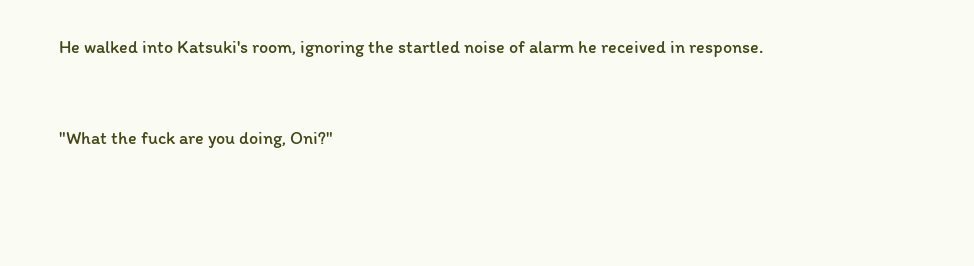He walked into Katsuki's room, ignoring the startled noise of alarm he received in response.


"What the fuck are you doing, Oni?"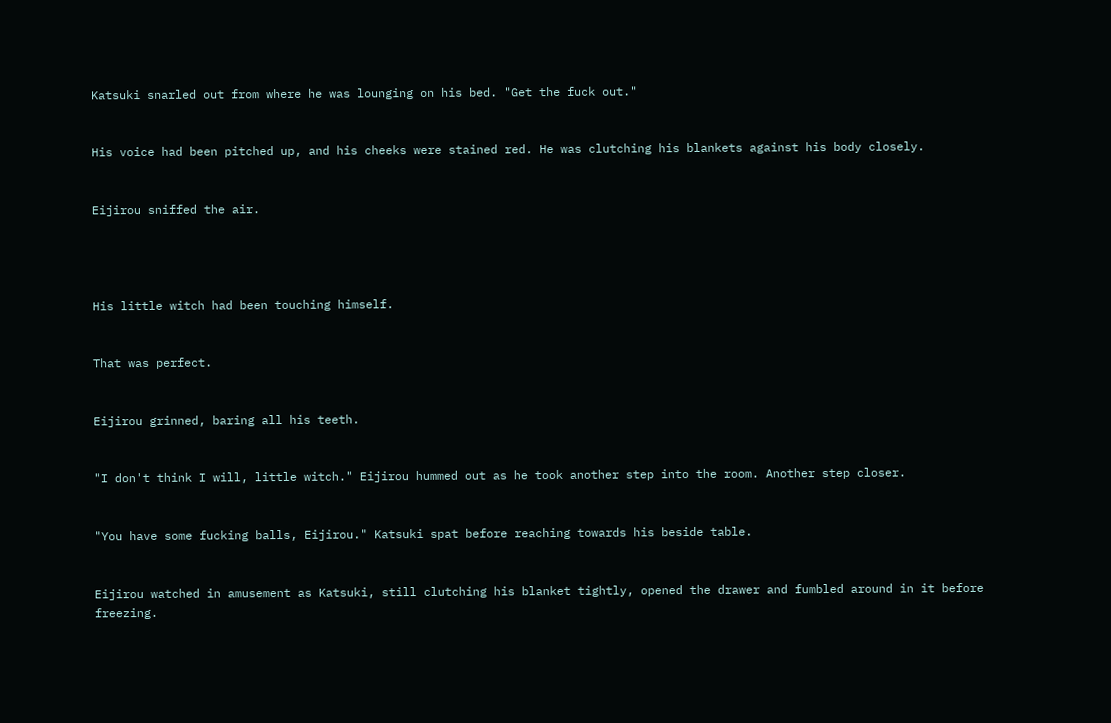Katsuki snarled out from where he was lounging on his bed. "Get the fuck out."


His voice had been pitched up, and his cheeks were stained red. He was clutching his blankets against his body closely.


Eijirou sniffed the air.




His little witch had been touching himself.


That was perfect.


Eijirou grinned, baring all his teeth.


"I don't think I will, little witch." Eijirou hummed out as he took another step into the room. Another step closer.


"You have some fucking balls, Eijirou." Katsuki spat before reaching towards his beside table.


Eijirou watched in amusement as Katsuki, still clutching his blanket tightly, opened the drawer and fumbled around in it before freezing.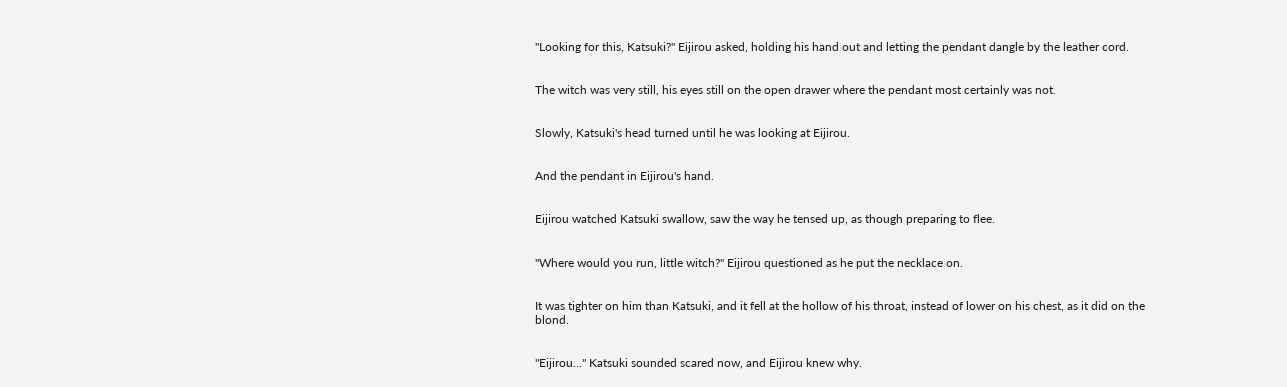"Looking for this, Katsuki?" Eijirou asked, holding his hand out and letting the pendant dangle by the leather cord.


The witch was very still, his eyes still on the open drawer where the pendant most certainly was not.


Slowly, Katsuki's head turned until he was looking at Eijirou.


And the pendant in Eijirou's hand.


Eijirou watched Katsuki swallow, saw the way he tensed up, as though preparing to flee.


"Where would you run, little witch?" Eijirou questioned as he put the necklace on.


It was tighter on him than Katsuki, and it fell at the hollow of his throat, instead of lower on his chest, as it did on the blond.


"Eijirou..." Katsuki sounded scared now, and Eijirou knew why.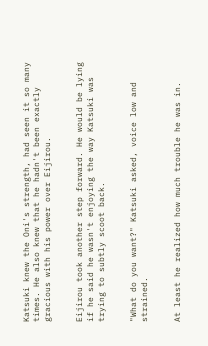Katsuki knew the Oni's strength, had seen it so many times. He also knew that he hadn't been exactly gracious with his power over Eijirou.


Eijirou took another step forward. He would be lying if he said he wasn't enjoying the way Katsuki was trying to subtly scoot back.


"What do you want?" Katsuki asked, voice low and strained.


At least he realized how much trouble he was in.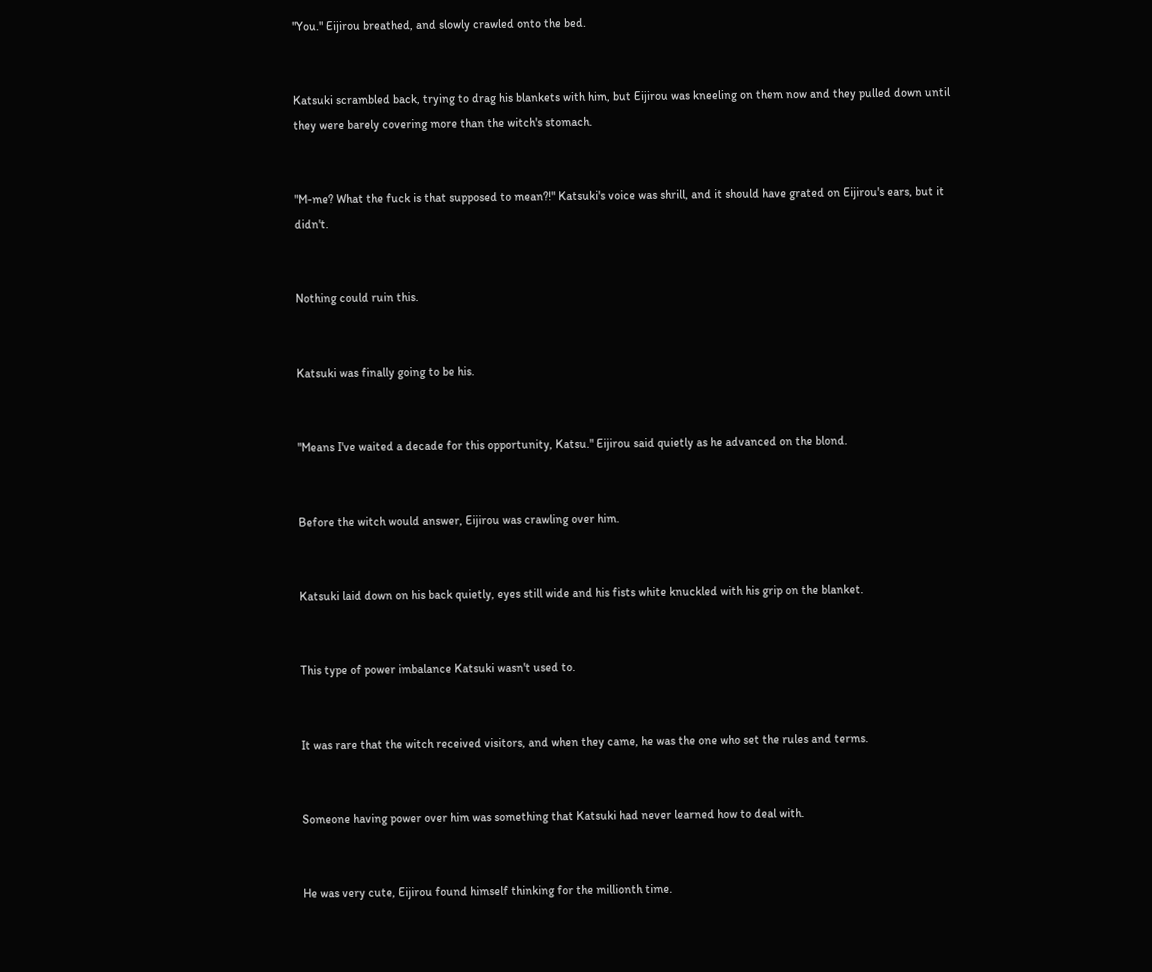"You." Eijirou breathed, and slowly crawled onto the bed.


Katsuki scrambled back, trying to drag his blankets with him, but Eijirou was kneeling on them now and they pulled down until they were barely covering more than the witch's stomach.


"M-me? What the fuck is that supposed to mean?!" Katsuki's voice was shrill, and it should have grated on Eijirou's ears, but it didn't.


Nothing could ruin this.


Katsuki was finally going to be his.


"Means I've waited a decade for this opportunity, Katsu." Eijirou said quietly as he advanced on the blond.


Before the witch would answer, Eijirou was crawling over him.


Katsuki laid down on his back quietly, eyes still wide and his fists white knuckled with his grip on the blanket.


This type of power imbalance Katsuki wasn't used to.


It was rare that the witch received visitors, and when they came, he was the one who set the rules and terms.


Someone having power over him was something that Katsuki had never learned how to deal with.


He was very cute, Eijirou found himself thinking for the millionth time.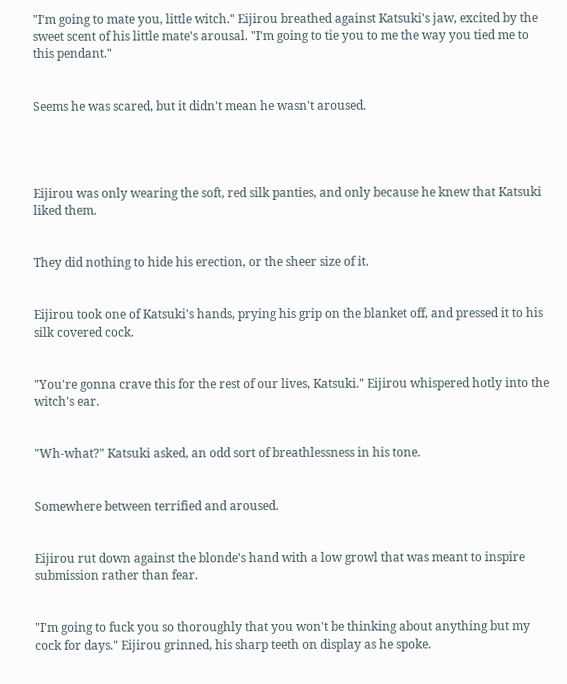"I'm going to mate you, little witch." Eijirou breathed against Katsuki's jaw, excited by the sweet scent of his little mate's arousal. "I'm going to tie you to me the way you tied me to this pendant."


Seems he was scared, but it didn't mean he wasn't aroused.




Eijirou was only wearing the soft, red silk panties, and only because he knew that Katsuki liked them.


They did nothing to hide his erection, or the sheer size of it.


Eijirou took one of Katsuki's hands, prying his grip on the blanket off, and pressed it to his silk covered cock.


"You're gonna crave this for the rest of our lives, Katsuki." Eijirou whispered hotly into the witch's ear.


"Wh-what?" Katsuki asked, an odd sort of breathlessness in his tone.


Somewhere between terrified and aroused.


Eijirou rut down against the blonde's hand with a low growl that was meant to inspire submission rather than fear.


"I'm going to fuck you so thoroughly that you won't be thinking about anything but my cock for days." Eijirou grinned, his sharp teeth on display as he spoke.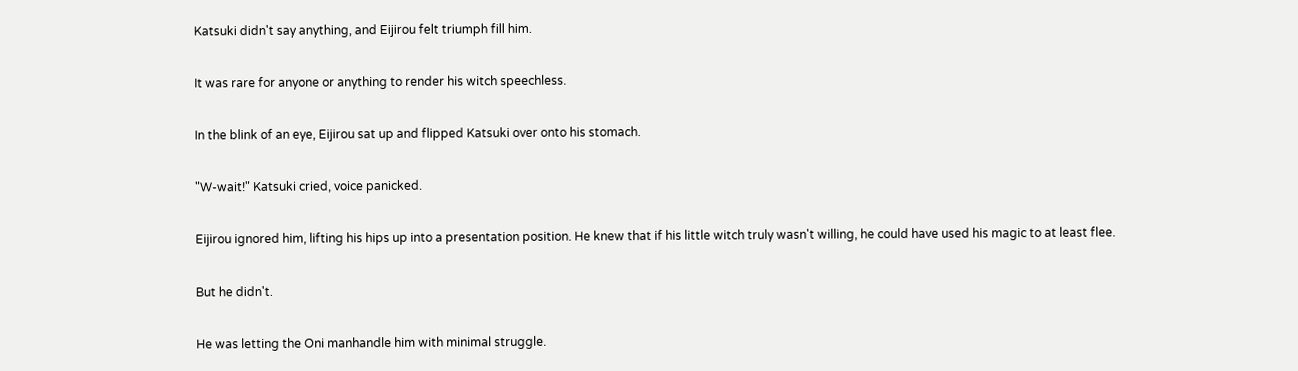Katsuki didn't say anything, and Eijirou felt triumph fill him.


It was rare for anyone or anything to render his witch speechless.


In the blink of an eye, Eijirou sat up and flipped Katsuki over onto his stomach.


"W-wait!" Katsuki cried, voice panicked.


Eijirou ignored him, lifting his hips up into a presentation position. He knew that if his little witch truly wasn't willing, he could have used his magic to at least flee.


But he didn't.


He was letting the Oni manhandle him with minimal struggle.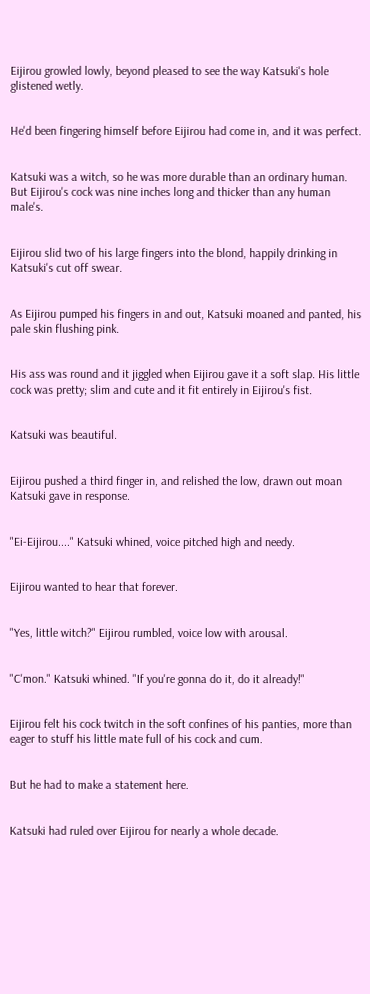Eijirou growled lowly, beyond pleased to see the way Katsuki's hole glistened wetly.


He'd been fingering himself before Eijirou had come in, and it was perfect.


Katsuki was a witch, so he was more durable than an ordinary human. But Eijirou's cock was nine inches long and thicker than any human male's.


Eijirou slid two of his large fingers into the blond, happily drinking in Katsuki's cut off swear.


As Eijirou pumped his fingers in and out, Katsuki moaned and panted, his pale skin flushing pink.


His ass was round and it jiggled when Eijirou gave it a soft slap. His little cock was pretty; slim and cute and it fit entirely in Eijirou's fist.


Katsuki was beautiful.


Eijirou pushed a third finger in, and relished the low, drawn out moan Katsuki gave in response.


"Ei-Eijirou...." Katsuki whined, voice pitched high and needy.


Eijirou wanted to hear that forever.


"Yes, little witch?" Eijirou rumbled, voice low with arousal.


"C'mon." Katsuki whined. "If you're gonna do it, do it already!"


Eijirou felt his cock twitch in the soft confines of his panties, more than eager to stuff his little mate full of his cock and cum.


But he had to make a statement here.


Katsuki had ruled over Eijirou for nearly a whole decade.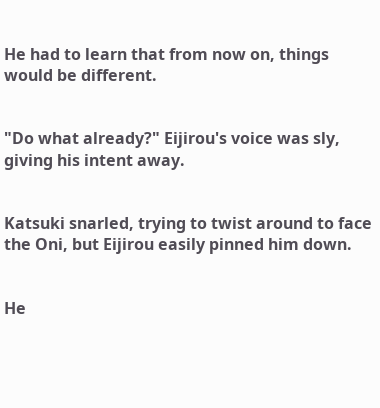He had to learn that from now on, things would be different.


"Do what already?" Eijirou's voice was sly, giving his intent away.


Katsuki snarled, trying to twist around to face the Oni, but Eijirou easily pinned him down.


He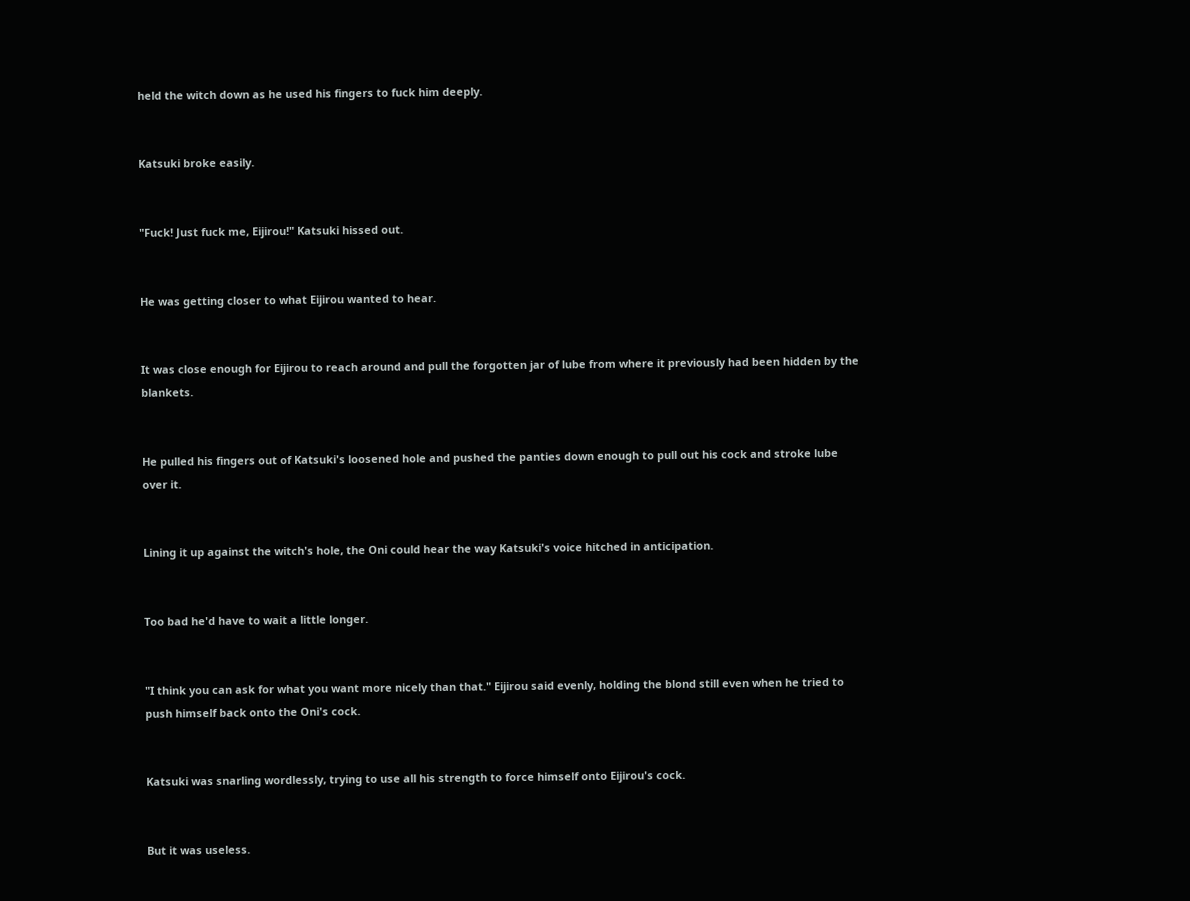held the witch down as he used his fingers to fuck him deeply.


Katsuki broke easily.


"Fuck! Just fuck me, Eijirou!" Katsuki hissed out.


He was getting closer to what Eijirou wanted to hear.


It was close enough for Eijirou to reach around and pull the forgotten jar of lube from where it previously had been hidden by the blankets.


He pulled his fingers out of Katsuki's loosened hole and pushed the panties down enough to pull out his cock and stroke lube over it.


Lining it up against the witch's hole, the Oni could hear the way Katsuki's voice hitched in anticipation.


Too bad he'd have to wait a little longer.


"I think you can ask for what you want more nicely than that." Eijirou said evenly, holding the blond still even when he tried to push himself back onto the Oni's cock.


Katsuki was snarling wordlessly, trying to use all his strength to force himself onto Eijirou's cock.


But it was useless.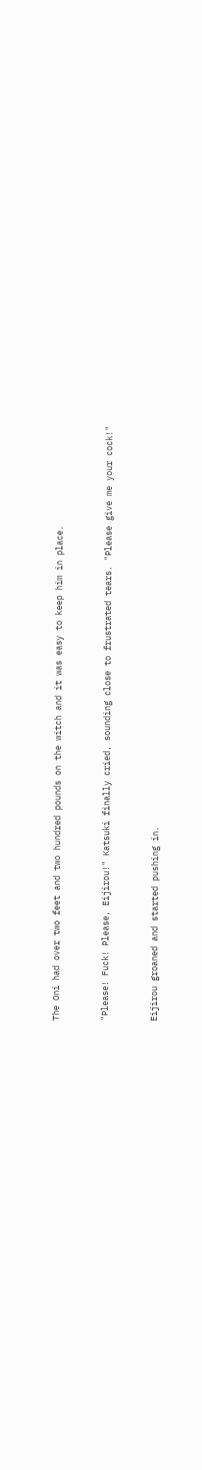The Oni had over two feet and two hundred pounds on the witch and it was easy to keep him in place.


"Please! Fuck! Please, Eijirou!" Katsuki finally cried, sounding close to frustrated tears. "Please give me your cock!"


Eijirou groaned and started pushing in.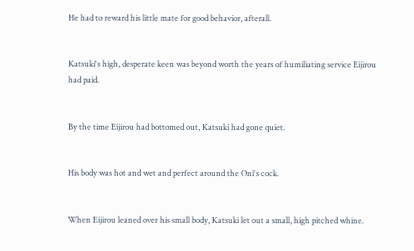He had to reward his little mate for good behavior, afterall.


Katsuki's high, desperate keen was beyond worth the years of humiliating service Eijirou had paid.


By the time Eijirou had bottomed out, Katsuki had gone quiet.


His body was hot and wet and perfect around the Oni's cock.


When Eijirou leaned over his small body, Katsuki let out a small, high pitched whine.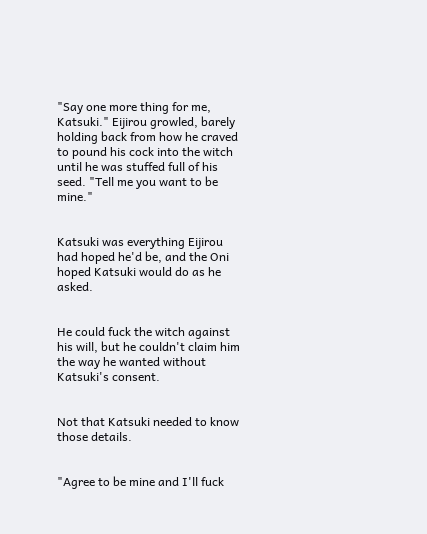"Say one more thing for me, Katsuki." Eijirou growled, barely holding back from how he craved to pound his cock into the witch until he was stuffed full of his seed. "Tell me you want to be mine."


Katsuki was everything Eijirou had hoped he'd be, and the Oni hoped Katsuki would do as he asked.


He could fuck the witch against his will, but he couldn't claim him the way he wanted without Katsuki's consent.


Not that Katsuki needed to know those details.


"Agree to be mine and I'll fuck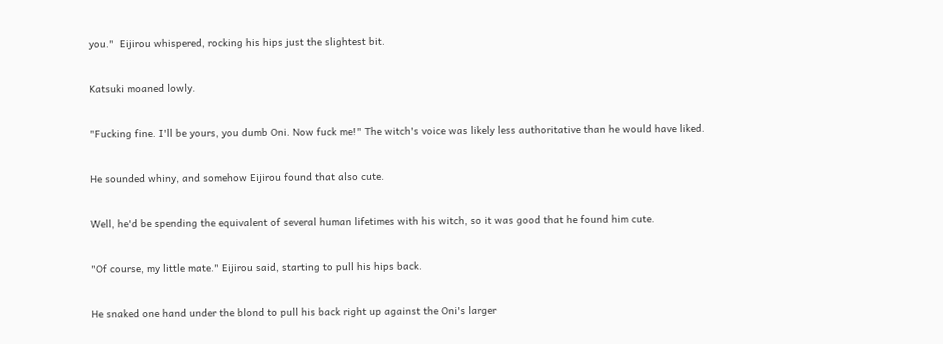you."  Eijirou whispered, rocking his hips just the slightest bit.


Katsuki moaned lowly.


"Fucking fine. I'll be yours, you dumb Oni. Now fuck me!" The witch's voice was likely less authoritative than he would have liked.


He sounded whiny, and somehow Eijirou found that also cute.


Well, he'd be spending the equivalent of several human lifetimes with his witch, so it was good that he found him cute.


"Of course, my little mate." Eijirou said, starting to pull his hips back.


He snaked one hand under the blond to pull his back right up against the Oni's larger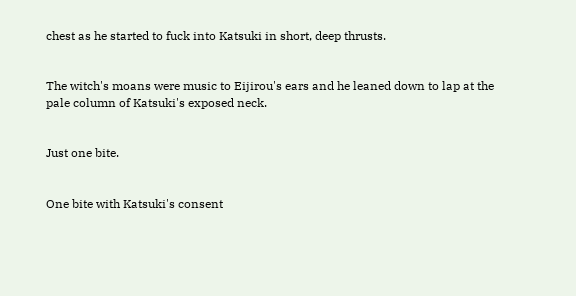chest as he started to fuck into Katsuki in short, deep thrusts.


The witch's moans were music to Eijirou's ears and he leaned down to lap at the pale column of Katsuki's exposed neck.


Just one bite.


One bite with Katsuki's consent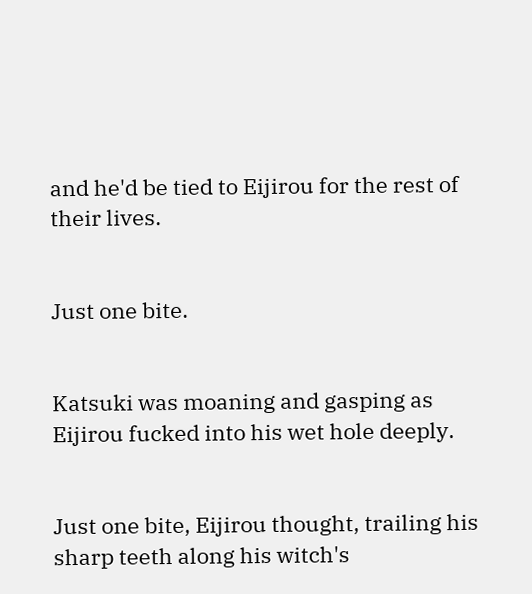and he'd be tied to Eijirou for the rest of their lives.


Just one bite.


Katsuki was moaning and gasping as Eijirou fucked into his wet hole deeply.


Just one bite, Eijirou thought, trailing his sharp teeth along his witch's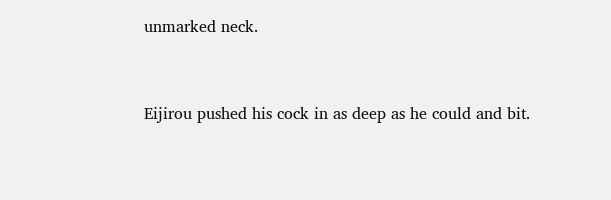unmarked neck.


Eijirou pushed his cock in as deep as he could and bit.